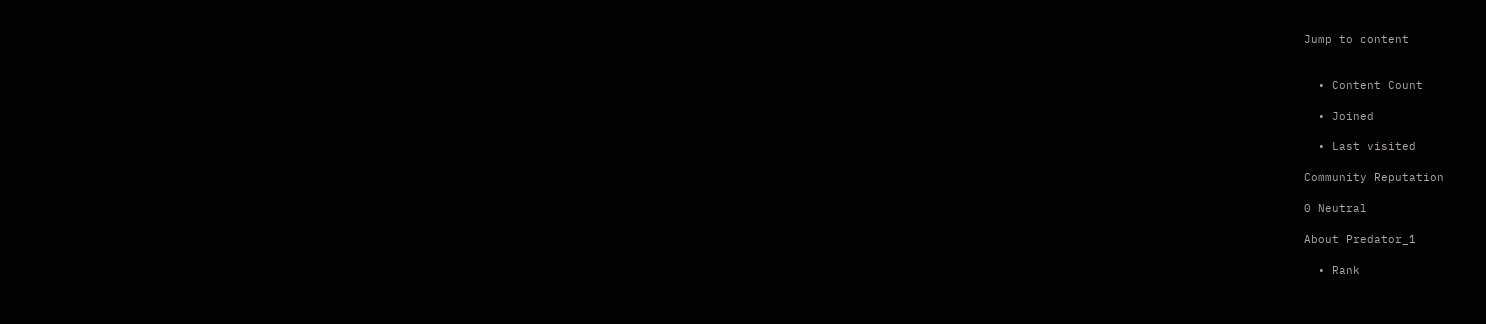Jump to content


  • Content Count

  • Joined

  • Last visited

Community Reputation

0 Neutral

About Predator_1

  • Rank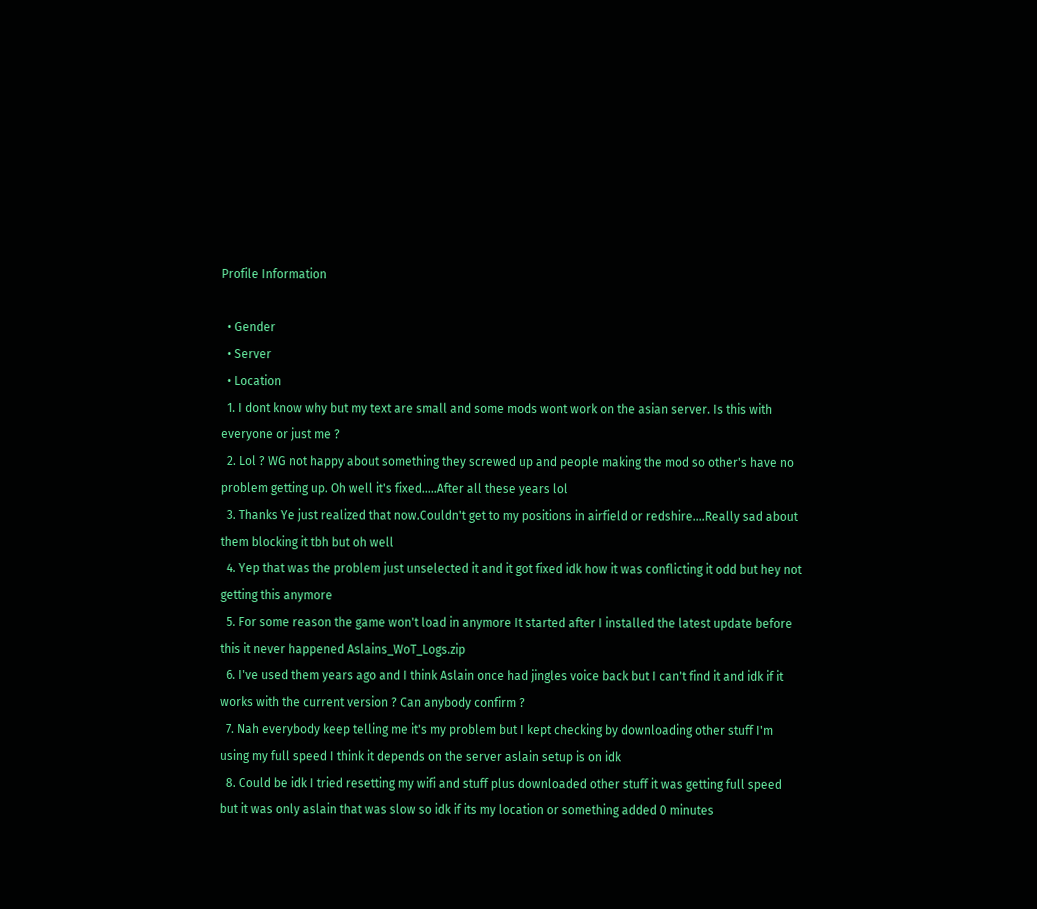Profile Information

  • Gender
  • Server
  • Location
  1. I dont know why but my text are small and some mods wont work on the asian server. Is this with everyone or just me ?
  2. Lol ? WG not happy about something they screwed up and people making the mod so other's have no problem getting up. Oh well it's fixed.....After all these years lol
  3. Thanks Ye just realized that now.Couldn't get to my positions in airfield or redshire....Really sad about them blocking it tbh but oh well
  4. Yep that was the problem just unselected it and it got fixed idk how it was conflicting it odd but hey not getting this anymore
  5. For some reason the game won't load in anymore It started after I installed the latest update before this it never happened Aslains_WoT_Logs.zip
  6. I've used them years ago and I think Aslain once had jingles voice back but I can't find it and idk if it works with the current version ? Can anybody confirm ?
  7. Nah everybody keep telling me it's my problem but I kept checking by downloading other stuff I'm using my full speed I think it depends on the server aslain setup is on idk
  8. Could be idk I tried resetting my wifi and stuff plus downloaded other stuff it was getting full speed but it was only aslain that was slow so idk if its my location or something added 0 minutes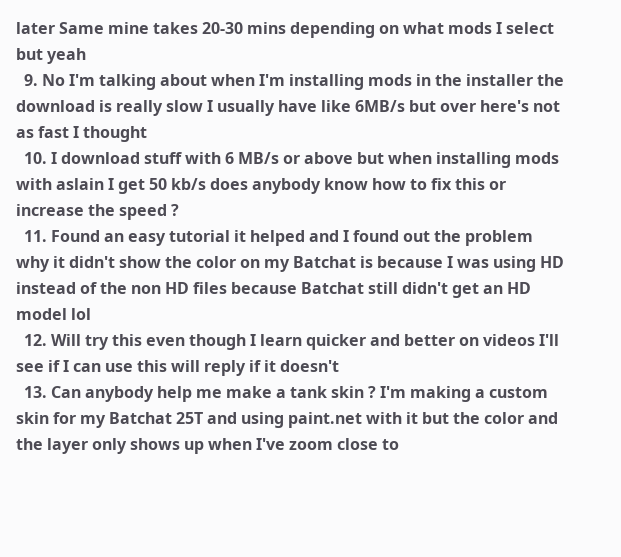later Same mine takes 20-30 mins depending on what mods I select but yeah
  9. No I'm talking about when I'm installing mods in the installer the download is really slow I usually have like 6MB/s but over here's not as fast I thought
  10. I download stuff with 6 MB/s or above but when installing mods with aslain I get 50 kb/s does anybody know how to fix this or increase the speed ?
  11. Found an easy tutorial it helped and I found out the problem why it didn't show the color on my Batchat is because I was using HD instead of the non HD files because Batchat still didn't get an HD model lol
  12. Will try this even though I learn quicker and better on videos I'll see if I can use this will reply if it doesn't
  13. Can anybody help me make a tank skin ? I'm making a custom skin for my Batchat 25T and using paint.net with it but the color and the layer only shows up when I've zoom close to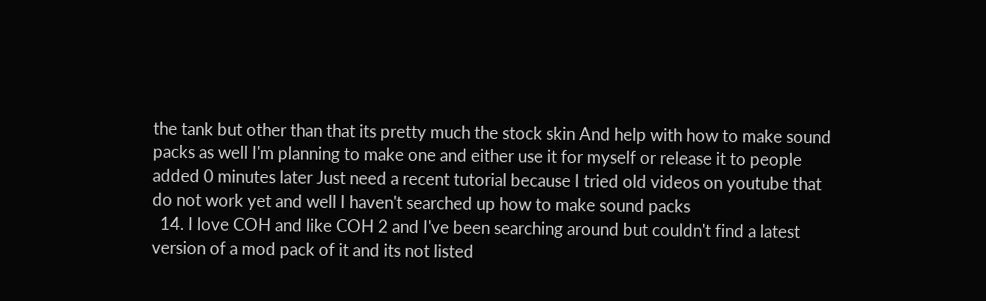the tank but other than that its pretty much the stock skin And help with how to make sound packs as well I'm planning to make one and either use it for myself or release it to people added 0 minutes later Just need a recent tutorial because I tried old videos on youtube that do not work yet and well I haven't searched up how to make sound packs
  14. I love COH and like COH 2 and I've been searching around but couldn't find a latest version of a mod pack of it and its not listed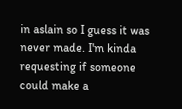in aslain so I guess it was never made. I'm kinda requesting if someone could make a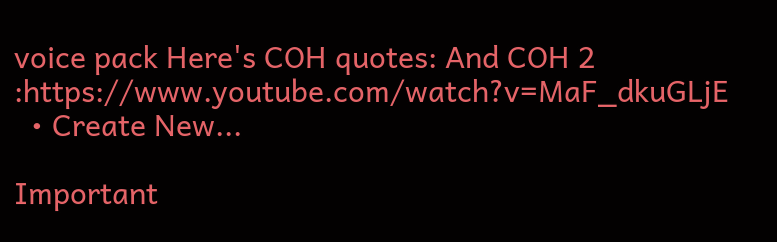voice pack Here's COH quotes: And COH 2 :https://www.youtube.com/watch?v=MaF_dkuGLjE
  • Create New...

Important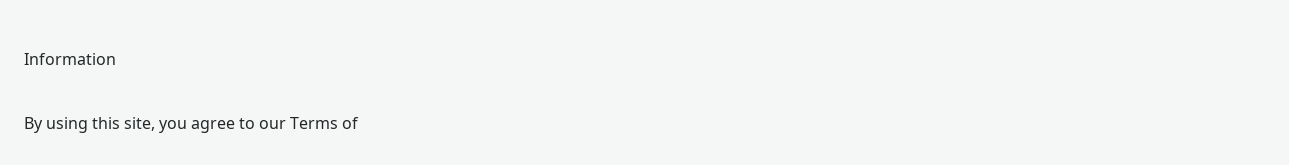Information

By using this site, you agree to our Terms of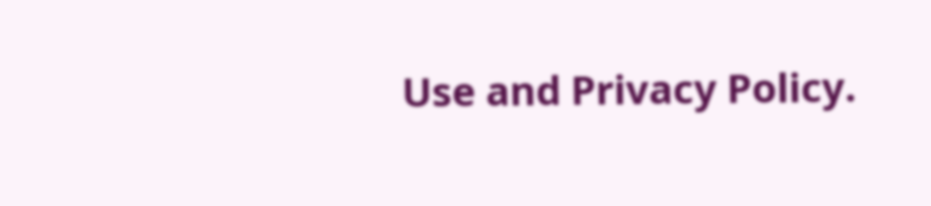Use and Privacy Policy.